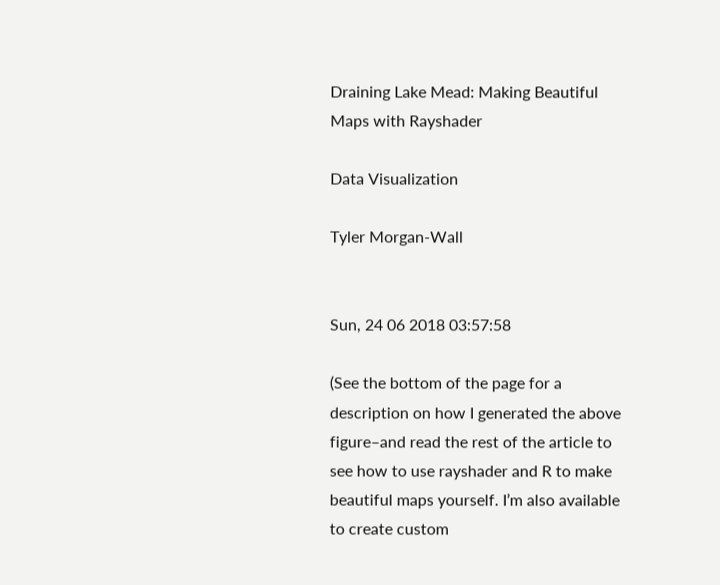Draining Lake Mead: Making Beautiful Maps with Rayshader

Data Visualization

Tyler Morgan-Wall


Sun, 24 06 2018 03:57:58

(See the bottom of the page for a description on how I generated the above figure–and read the rest of the article to see how to use rayshader and R to make beautiful maps yourself. I’m also available to create custom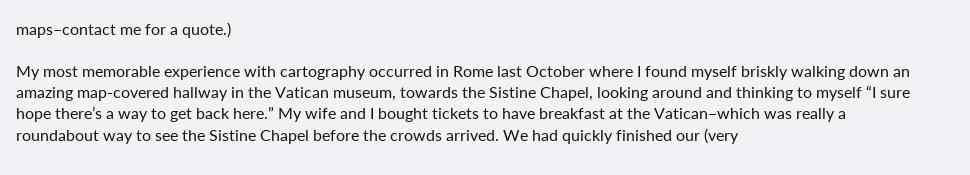maps–contact me for a quote.)

My most memorable experience with cartography occurred in Rome last October where I found myself briskly walking down an amazing map-covered hallway in the Vatican museum, towards the Sistine Chapel, looking around and thinking to myself “I sure hope there’s a way to get back here.” My wife and I bought tickets to have breakfast at the Vatican–which was really a roundabout way to see the Sistine Chapel before the crowds arrived. We had quickly finished our (very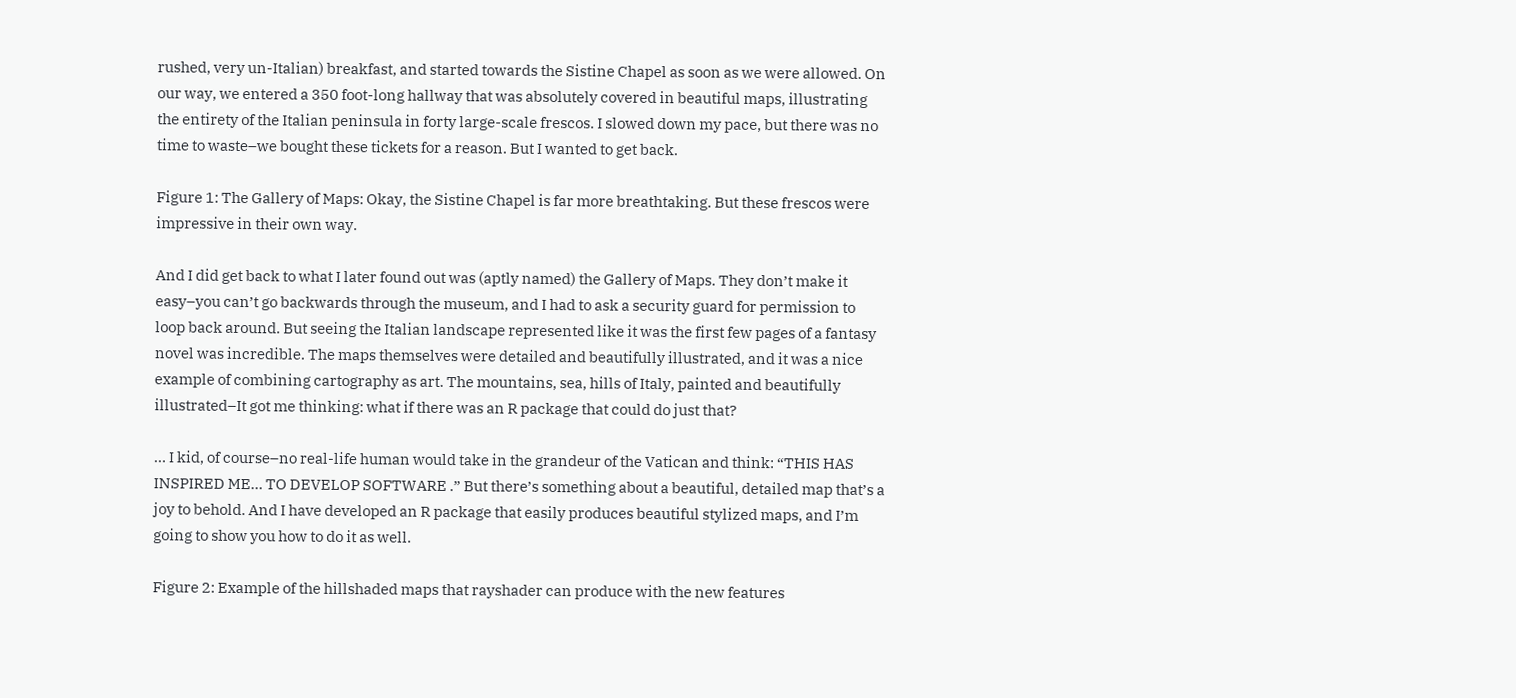rushed, very un-Italian) breakfast, and started towards the Sistine Chapel as soon as we were allowed. On our way, we entered a 350 foot-long hallway that was absolutely covered in beautiful maps, illustrating the entirety of the Italian peninsula in forty large-scale frescos. I slowed down my pace, but there was no time to waste–we bought these tickets for a reason. But I wanted to get back.

Figure 1: The Gallery of Maps: Okay, the Sistine Chapel is far more breathtaking. But these frescos were impressive in their own way.

And I did get back to what I later found out was (aptly named) the Gallery of Maps. They don’t make it easy–you can’t go backwards through the museum, and I had to ask a security guard for permission to loop back around. But seeing the Italian landscape represented like it was the first few pages of a fantasy novel was incredible. The maps themselves were detailed and beautifully illustrated, and it was a nice example of combining cartography as art. The mountains, sea, hills of Italy, painted and beautifully illustrated–It got me thinking: what if there was an R package that could do just that?

… I kid, of course–no real-life human would take in the grandeur of the Vatican and think: “THIS HAS INSPIRED ME… TO DEVELOP SOFTWARE .” But there’s something about a beautiful, detailed map that’s a joy to behold. And I have developed an R package that easily produces beautiful stylized maps, and I’m going to show you how to do it as well.

Figure 2: Example of the hillshaded maps that rayshader can produce with the new features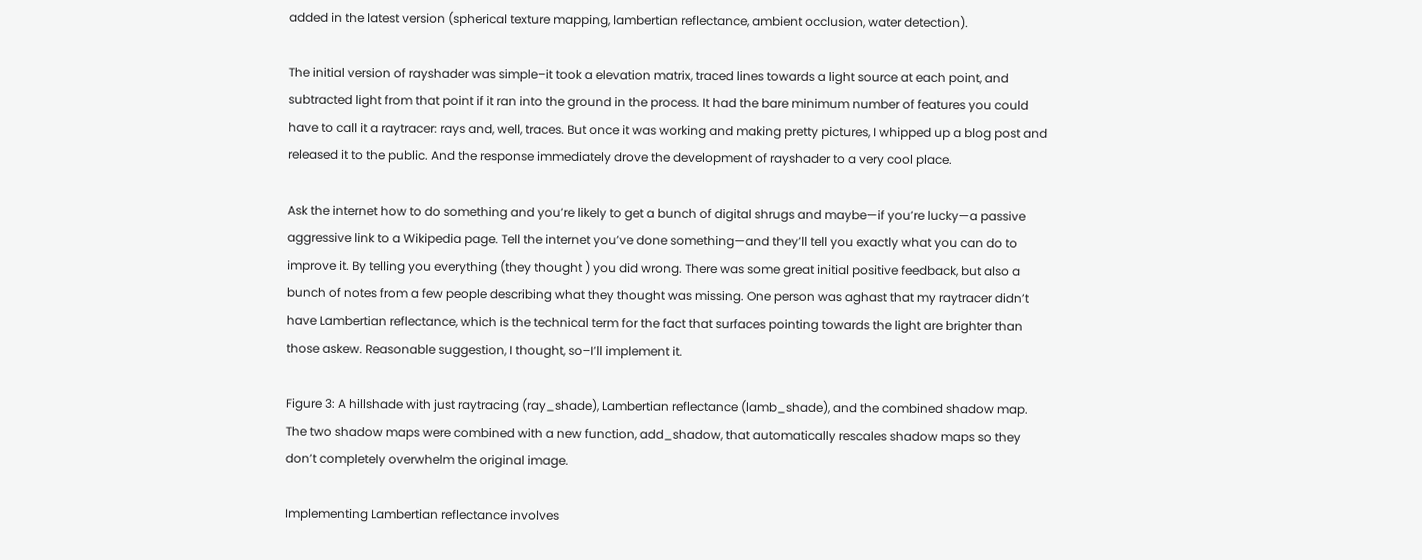added in the latest version (spherical texture mapping, lambertian reflectance, ambient occlusion, water detection).

The initial version of rayshader was simple–it took a elevation matrix, traced lines towards a light source at each point, and subtracted light from that point if it ran into the ground in the process. It had the bare minimum number of features you could have to call it a raytracer: rays and, well, traces. But once it was working and making pretty pictures, I whipped up a blog post and released it to the public. And the response immediately drove the development of rayshader to a very cool place.

Ask the internet how to do something and you’re likely to get a bunch of digital shrugs and maybe—if you’re lucky—a passive aggressive link to a Wikipedia page. Tell the internet you’ve done something—and they’ll tell you exactly what you can do to improve it. By telling you everything (they thought ) you did wrong. There was some great initial positive feedback, but also a bunch of notes from a few people describing what they thought was missing. One person was aghast that my raytracer didn’t have Lambertian reflectance, which is the technical term for the fact that surfaces pointing towards the light are brighter than those askew. Reasonable suggestion, I thought, so–I’ll implement it.

Figure 3: A hillshade with just raytracing (ray_shade), Lambertian reflectance (lamb_shade), and the combined shadow map. The two shadow maps were combined with a new function, add_shadow, that automatically rescales shadow maps so they don’t completely overwhelm the original image.

Implementing Lambertian reflectance involves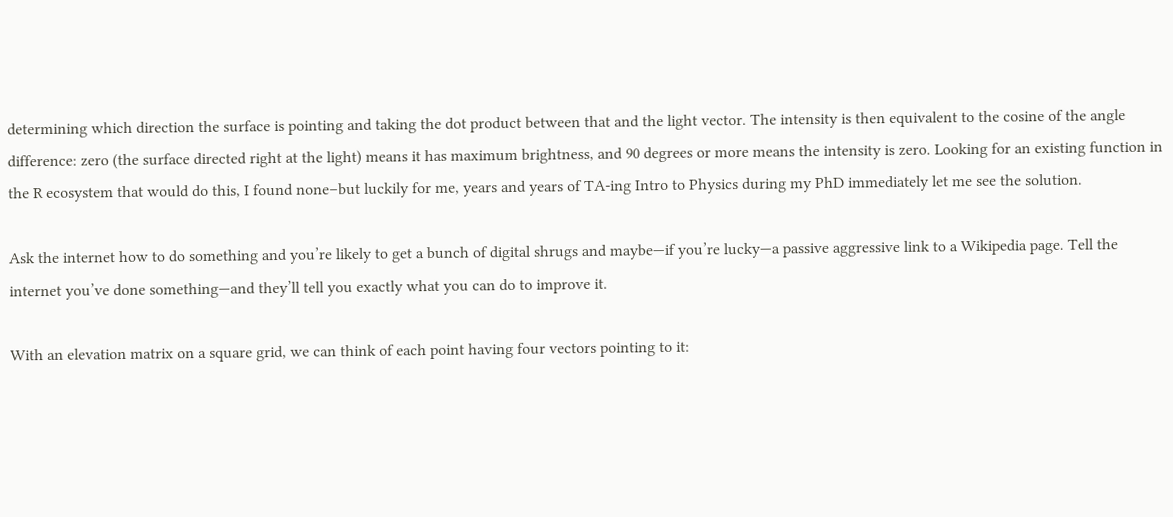determining which direction the surface is pointing and taking the dot product between that and the light vector. The intensity is then equivalent to the cosine of the angle difference: zero (the surface directed right at the light) means it has maximum brightness, and 90 degrees or more means the intensity is zero. Looking for an existing function in the R ecosystem that would do this, I found none–but luckily for me, years and years of TA-ing Intro to Physics during my PhD immediately let me see the solution.

Ask the internet how to do something and you’re likely to get a bunch of digital shrugs and maybe—if you’re lucky—a passive aggressive link to a Wikipedia page. Tell the internet you’ve done something—and they’ll tell you exactly what you can do to improve it.

With an elevation matrix on a square grid, we can think of each point having four vectors pointing to it: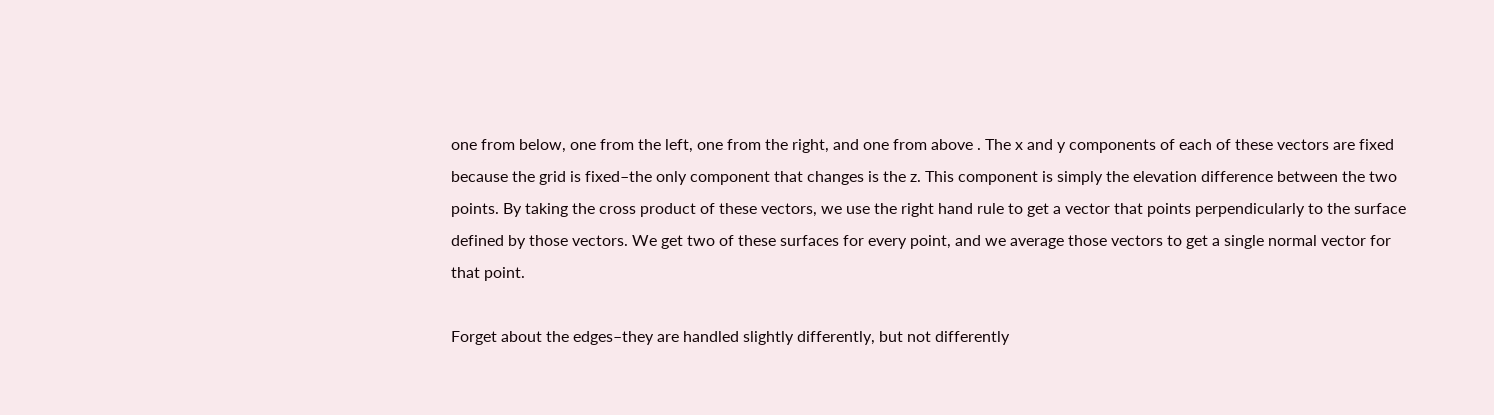one from below, one from the left, one from the right, and one from above . The x and y components of each of these vectors are fixed because the grid is fixed–the only component that changes is the z. This component is simply the elevation difference between the two points. By taking the cross product of these vectors, we use the right hand rule to get a vector that points perpendicularly to the surface defined by those vectors. We get two of these surfaces for every point, and we average those vectors to get a single normal vector for that point.

Forget about the edges–they are handled slightly differently, but not differently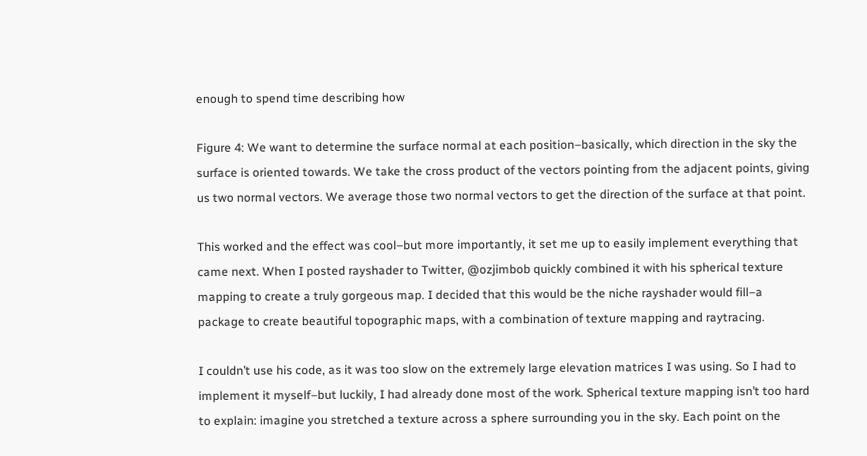enough to spend time describing how

Figure 4: We want to determine the surface normal at each position–basically, which direction in the sky the surface is oriented towards. We take the cross product of the vectors pointing from the adjacent points, giving us two normal vectors. We average those two normal vectors to get the direction of the surface at that point.

This worked and the effect was cool–but more importantly, it set me up to easily implement everything that came next. When I posted rayshader to Twitter, @ozjimbob quickly combined it with his spherical texture mapping to create a truly gorgeous map. I decided that this would be the niche rayshader would fill–a package to create beautiful topographic maps, with a combination of texture mapping and raytracing.

I couldn’t use his code, as it was too slow on the extremely large elevation matrices I was using. So I had to implement it myself–but luckily, I had already done most of the work. Spherical texture mapping isn’t too hard to explain: imagine you stretched a texture across a sphere surrounding you in the sky. Each point on the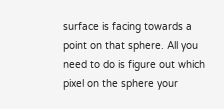surface is facing towards a point on that sphere. All you need to do is figure out which pixel on the sphere your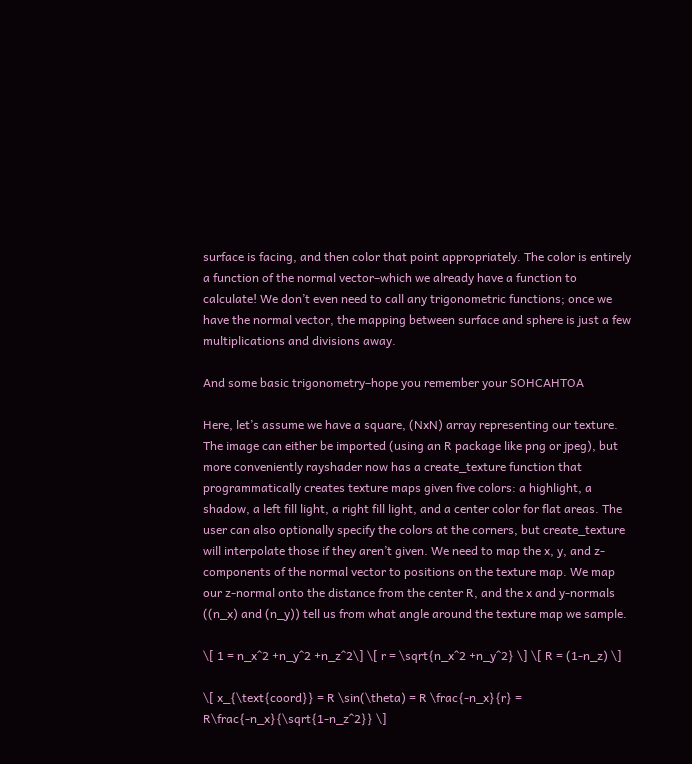surface is facing, and then color that point appropriately. The color is entirely a function of the normal vector–which we already have a function to calculate! We don’t even need to call any trigonometric functions; once we have the normal vector, the mapping between surface and sphere is just a few multiplications and divisions away.

And some basic trigonometry–hope you remember your SOHCAHTOA

Here, let’s assume we have a square, (NxN) array representing our texture. The image can either be imported (using an R package like png or jpeg), but more conveniently rayshader now has a create_texture function that programmatically creates texture maps given five colors: a highlight, a shadow, a left fill light, a right fill light, and a center color for flat areas. The user can also optionally specify the colors at the corners, but create_texture will interpolate those if they aren’t given. We need to map the x, y, and z-components of the normal vector to positions on the texture map. We map our z-normal onto the distance from the center R, and the x and y-normals ((n_x) and (n_y)) tell us from what angle around the texture map we sample.

\[ 1 = n_x^2 +n_y^2 +n_z^2\] \[ r = \sqrt{n_x^2 +n_y^2} \] \[ R = (1-n_z) \]

\[ x_{\text{coord}} = R \sin(\theta) = R \frac{-n_x}{r} = R\frac{-n_x}{\sqrt{1-n_z^2}} \]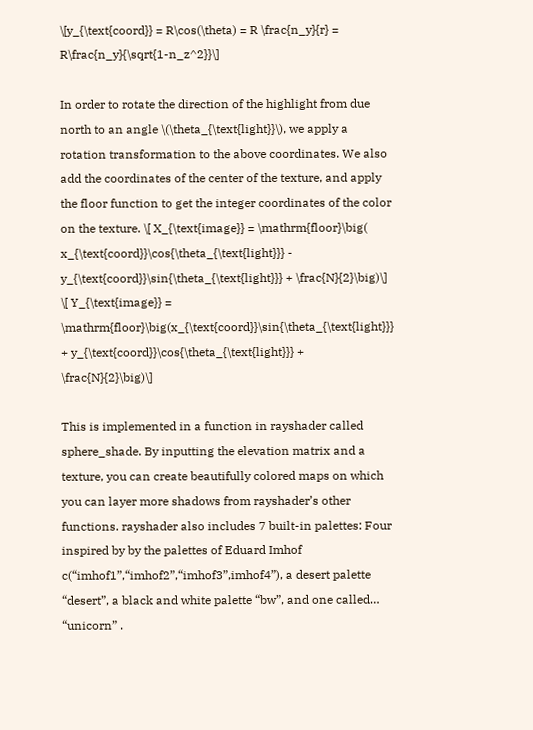\[y_{\text{coord}} = R\cos(\theta) = R \frac{n_y}{r} = R\frac{n_y}{\sqrt{1-n_z^2}}\]

In order to rotate the direction of the highlight from due north to an angle \(\theta_{\text{light}}\), we apply a rotation transformation to the above coordinates. We also add the coordinates of the center of the texture, and apply the floor function to get the integer coordinates of the color on the texture. \[ X_{\text{image}} = \mathrm{floor}\big( x_{\text{coord}}\cos{\theta_{\text{light}}} - y_{\text{coord}}\sin{\theta_{\text{light}}} + \frac{N}{2}\big)\] \[ Y_{\text{image}} = \mathrm{floor}\big(x_{\text{coord}}\sin{\theta_{\text{light}}} + y_{\text{coord}}\cos{\theta_{\text{light}}} + \frac{N}{2}\big)\]

This is implemented in a function in rayshader called sphere_shade. By inputting the elevation matrix and a texture, you can create beautifully colored maps on which you can layer more shadows from rayshader’s other functions. rayshader also includes 7 built-in palettes: Four inspired by by the palettes of Eduard Imhof c(“imhof1”,“imhof2”,“imhof3”,imhof4”), a desert palette “desert”, a black and white palette “bw”, and one called…  “unicorn” .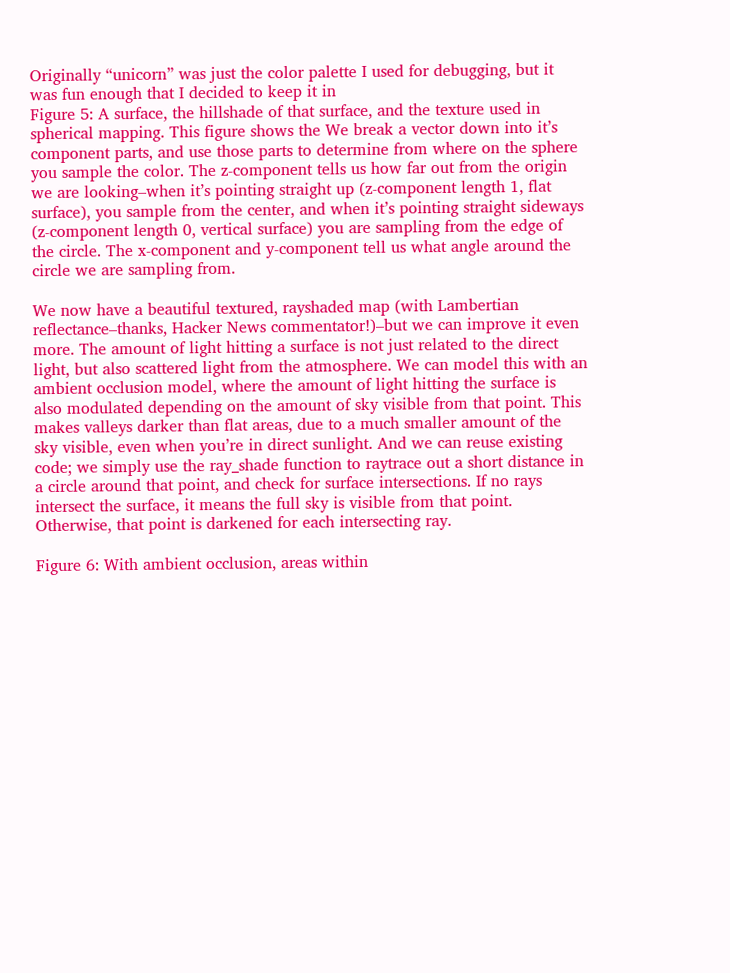Originally “unicorn” was just the color palette I used for debugging, but it was fun enough that I decided to keep it in
Figure 5: A surface, the hillshade of that surface, and the texture used in spherical mapping. This figure shows the We break a vector down into it’s component parts, and use those parts to determine from where on the sphere you sample the color. The z-component tells us how far out from the origin we are looking–when it’s pointing straight up (z-component length 1, flat surface), you sample from the center, and when it’s pointing straight sideways (z-component length 0, vertical surface) you are sampling from the edge of the circle. The x-component and y-component tell us what angle around the circle we are sampling from.

We now have a beautiful textured, rayshaded map (with Lambertian reflectance–thanks, Hacker News commentator!)–but we can improve it even more. The amount of light hitting a surface is not just related to the direct light, but also scattered light from the atmosphere. We can model this with an ambient occlusion model, where the amount of light hitting the surface is also modulated depending on the amount of sky visible from that point. This makes valleys darker than flat areas, due to a much smaller amount of the sky visible, even when you’re in direct sunlight. And we can reuse existing code; we simply use the ray_shade function to raytrace out a short distance in a circle around that point, and check for surface intersections. If no rays intersect the surface, it means the full sky is visible from that point. Otherwise, that point is darkened for each intersecting ray.

Figure 6: With ambient occlusion, areas within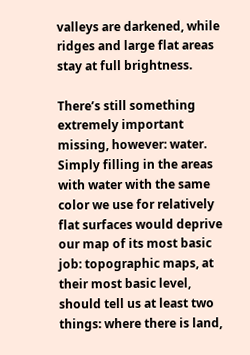valleys are darkened, while ridges and large flat areas stay at full brightness.

There’s still something extremely important missing, however: water. Simply filling in the areas with water with the same color we use for relatively flat surfaces would deprive our map of its most basic job: topographic maps, at their most basic level, should tell us at least two things: where there is land,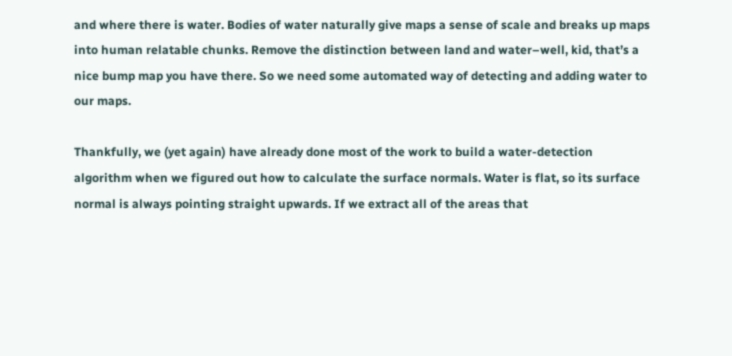and where there is water. Bodies of water naturally give maps a sense of scale and breaks up maps into human relatable chunks. Remove the distinction between land and water–well, kid, that’s a nice bump map you have there. So we need some automated way of detecting and adding water to our maps.

Thankfully, we (yet again) have already done most of the work to build a water-detection algorithm when we figured out how to calculate the surface normals. Water is flat, so its surface normal is always pointing straight upwards. If we extract all of the areas that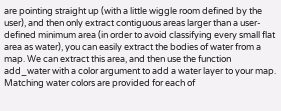are pointing straight up (with a little wiggle room defined by the user), and then only extract contiguous areas larger than a user-defined minimum area (in order to avoid classifying every small flat area as water), you can easily extract the bodies of water from a map. We can extract this area, and then use the function add_water with a color argument to add a water layer to your map. Matching water colors are provided for each of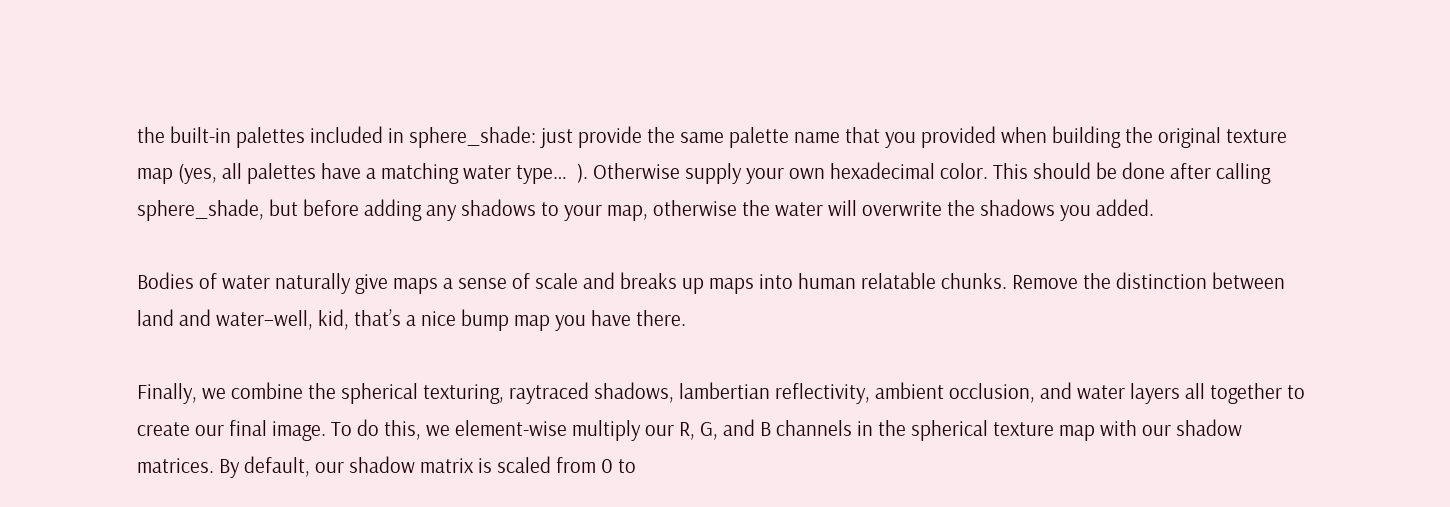the built-in palettes included in sphere_shade: just provide the same palette name that you provided when building the original texture map (yes, all palettes have a matching water type…  ). Otherwise supply your own hexadecimal color. This should be done after calling sphere_shade, but before adding any shadows to your map, otherwise the water will overwrite the shadows you added.

Bodies of water naturally give maps a sense of scale and breaks up maps into human relatable chunks. Remove the distinction between land and water–well, kid, that’s a nice bump map you have there.

Finally, we combine the spherical texturing, raytraced shadows, lambertian reflectivity, ambient occlusion, and water layers all together to create our final image. To do this, we element-wise multiply our R, G, and B channels in the spherical texture map with our shadow matrices. By default, our shadow matrix is scaled from 0 to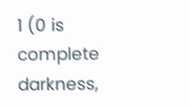1 (0 is complete darkness,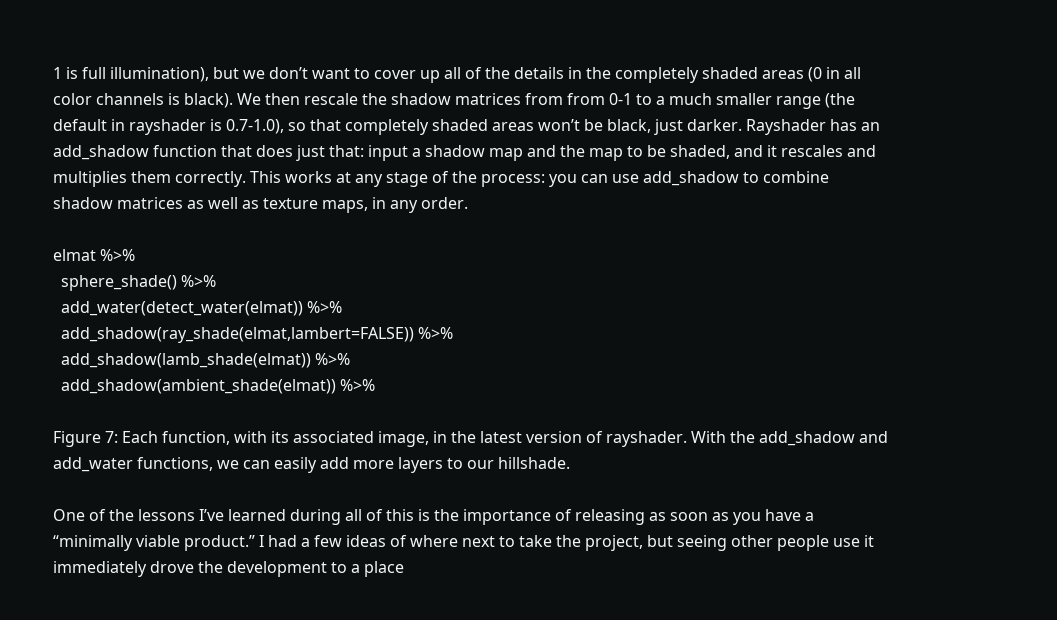1 is full illumination), but we don’t want to cover up all of the details in the completely shaded areas (0 in all color channels is black). We then rescale the shadow matrices from from 0-1 to a much smaller range (the default in rayshader is 0.7-1.0), so that completely shaded areas won’t be black, just darker. Rayshader has an add_shadow function that does just that: input a shadow map and the map to be shaded, and it rescales and multiplies them correctly. This works at any stage of the process: you can use add_shadow to combine shadow matrices as well as texture maps, in any order.

elmat %>%
  sphere_shade() %>%
  add_water(detect_water(elmat)) %>%
  add_shadow(ray_shade(elmat,lambert=FALSE)) %>%
  add_shadow(lamb_shade(elmat)) %>%
  add_shadow(ambient_shade(elmat)) %>%

Figure 7: Each function, with its associated image, in the latest version of rayshader. With the add_shadow and add_water functions, we can easily add more layers to our hillshade.

One of the lessons I’ve learned during all of this is the importance of releasing as soon as you have a “minimally viable product.” I had a few ideas of where next to take the project, but seeing other people use it immediately drove the development to a place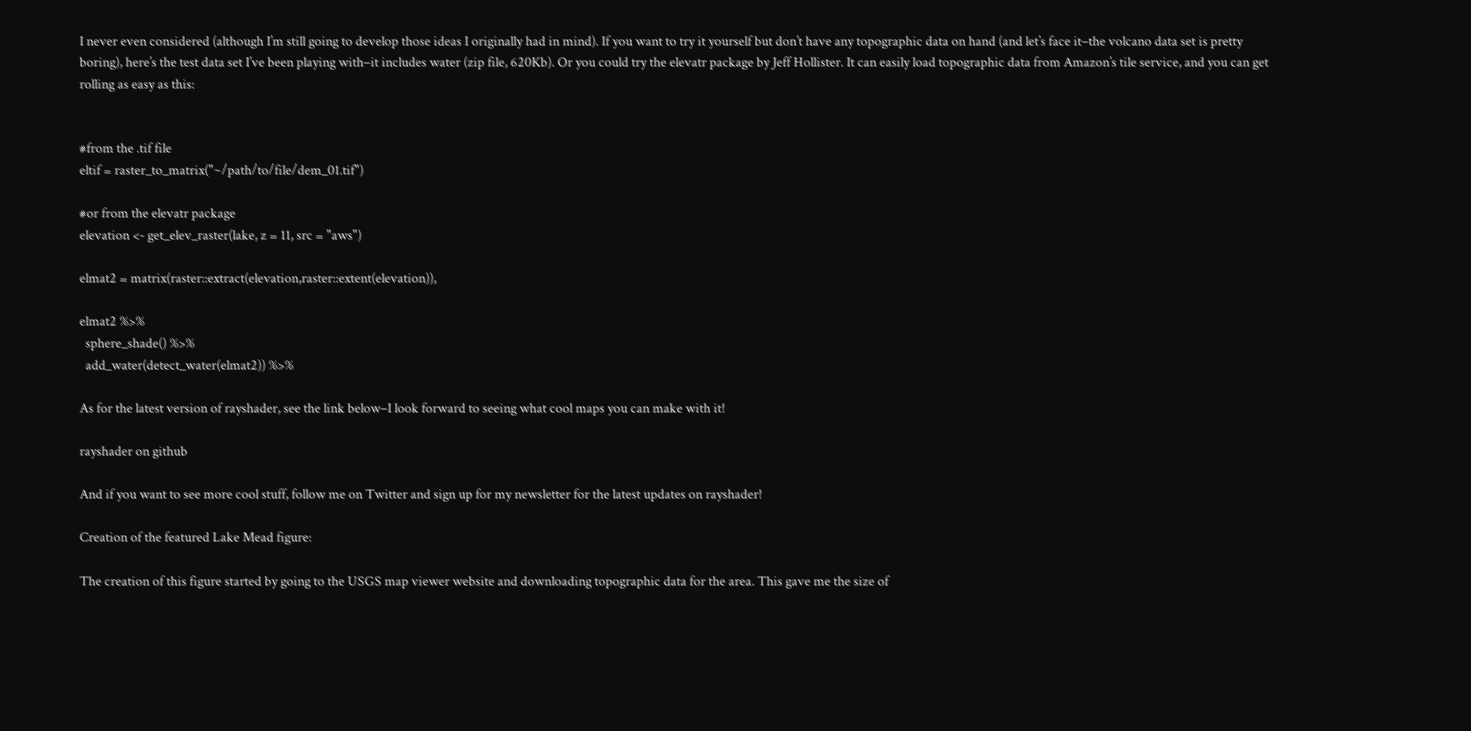I never even considered (although I’m still going to develop those ideas I originally had in mind). If you want to try it yourself but don’t have any topographic data on hand (and let’s face it–the volcano data set is pretty boring), here’s the test data set I’ve been playing with–it includes water (zip file, 620Kb). Or you could try the elevatr package by Jeff Hollister. It can easily load topographic data from Amazon’s tile service, and you can get rolling as easy as this:


#from the .tif file
eltif = raster_to_matrix("~/path/to/file/dem_01.tif")

#or from the elevatr package
elevation <- get_elev_raster(lake, z = 11, src = "aws")

elmat2 = matrix(raster::extract(elevation,raster::extent(elevation)),

elmat2 %>%
  sphere_shade() %>%
  add_water(detect_water(elmat2)) %>%

As for the latest version of rayshader, see the link below–I look forward to seeing what cool maps you can make with it!

rayshader on github

And if you want to see more cool stuff, follow me on Twitter and sign up for my newsletter for the latest updates on rayshader!

Creation of the featured Lake Mead figure:

The creation of this figure started by going to the USGS map viewer website and downloading topographic data for the area. This gave me the size of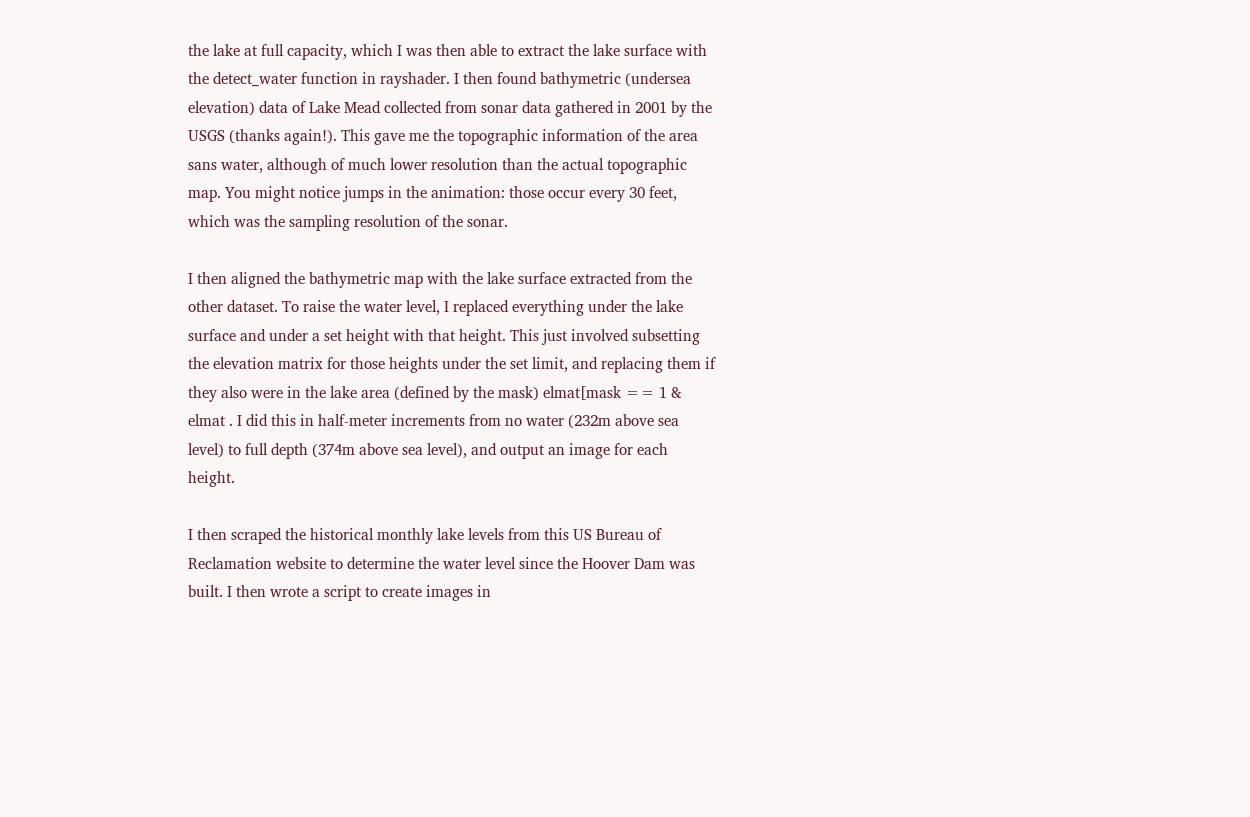the lake at full capacity, which I was then able to extract the lake surface with the detect_water function in rayshader. I then found bathymetric (undersea elevation) data of Lake Mead collected from sonar data gathered in 2001 by the USGS (thanks again!). This gave me the topographic information of the area sans water, although of much lower resolution than the actual topographic map. You might notice jumps in the animation: those occur every 30 feet, which was the sampling resolution of the sonar.

I then aligned the bathymetric map with the lake surface extracted from the other dataset. To raise the water level, I replaced everything under the lake surface and under a set height with that height. This just involved subsetting the elevation matrix for those heights under the set limit, and replacing them if they also were in the lake area (defined by the mask) elmat[mask == 1 & elmat . I did this in half-meter increments from no water (232m above sea level) to full depth (374m above sea level), and output an image for each height.

I then scraped the historical monthly lake levels from this US Bureau of Reclamation website to determine the water level since the Hoover Dam was built. I then wrote a script to create images in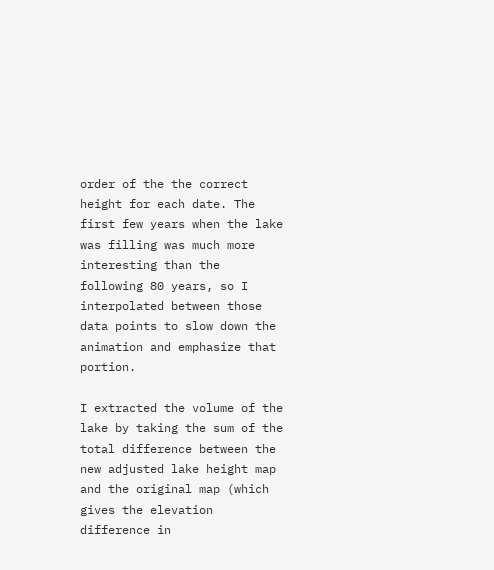order of the the correct height for each date. The first few years when the lake was filling was much more interesting than the following 80 years, so I interpolated between those data points to slow down the animation and emphasize that portion.

I extracted the volume of the lake by taking the sum of the total difference between the new adjusted lake height map and the original map (which gives the elevation difference in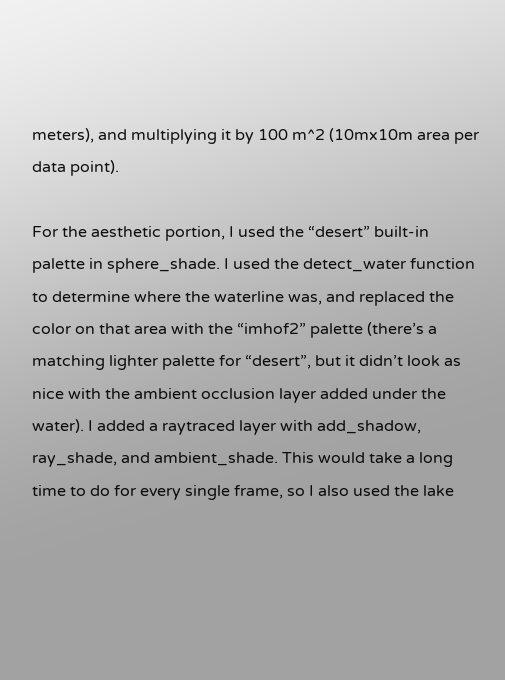meters), and multiplying it by 100 m^2 (10mx10m area per data point).

For the aesthetic portion, I used the “desert” built-in palette in sphere_shade. I used the detect_water function to determine where the waterline was, and replaced the color on that area with the “imhof2” palette (there’s a matching lighter palette for “desert”, but it didn’t look as nice with the ambient occlusion layer added under the water). I added a raytraced layer with add_shadow, ray_shade, and ambient_shade. This would take a long time to do for every single frame, so I also used the lake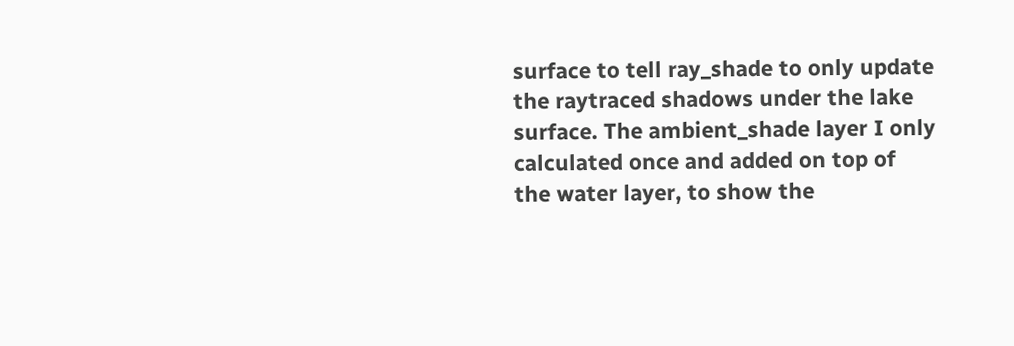surface to tell ray_shade to only update the raytraced shadows under the lake surface. The ambient_shade layer I only calculated once and added on top of the water layer, to show the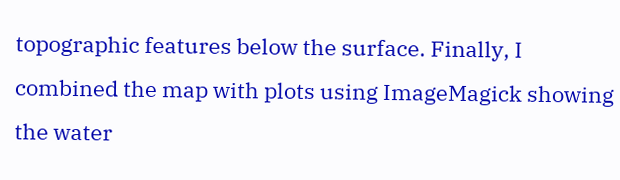topographic features below the surface. Finally, I combined the map with plots using ImageMagick showing the water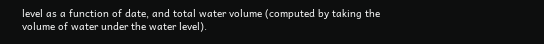level as a function of date, and total water volume (computed by taking the volume of water under the water level).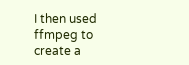I then used ffmpeg to create a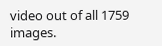video out of all 1759 images.